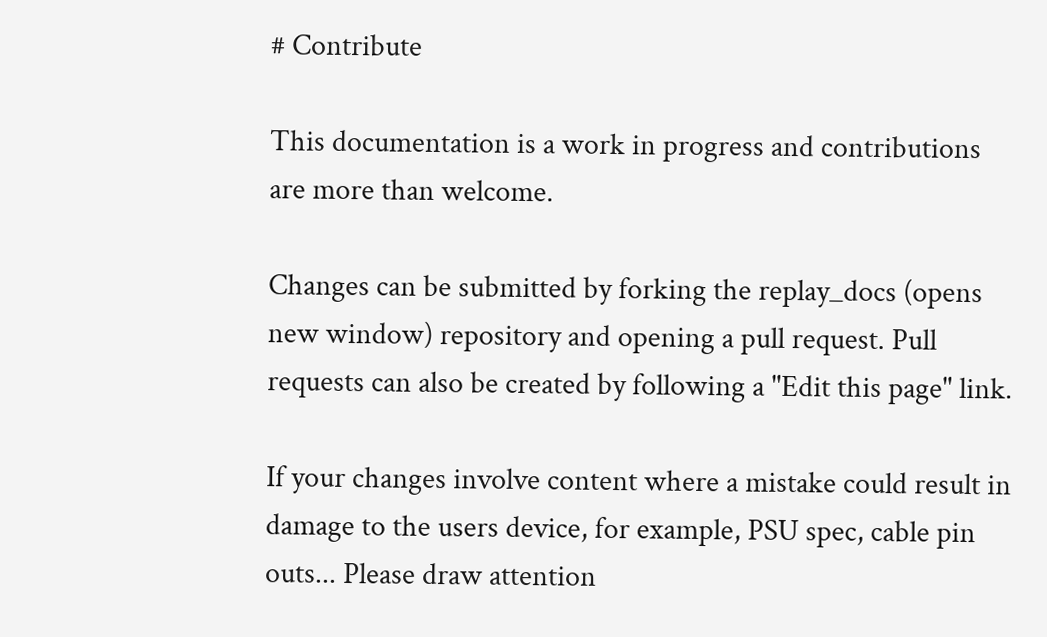# Contribute

This documentation is a work in progress and contributions are more than welcome.

Changes can be submitted by forking the replay_docs (opens new window) repository and opening a pull request. Pull requests can also be created by following a "Edit this page" link.

If your changes involve content where a mistake could result in damage to the users device, for example, PSU spec, cable pin outs... Please draw attention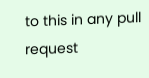to this in any pull request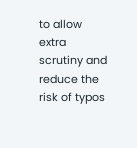to allow extra scrutiny and reduce the risk of typos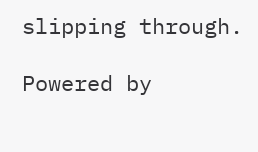slipping through.

Powered by